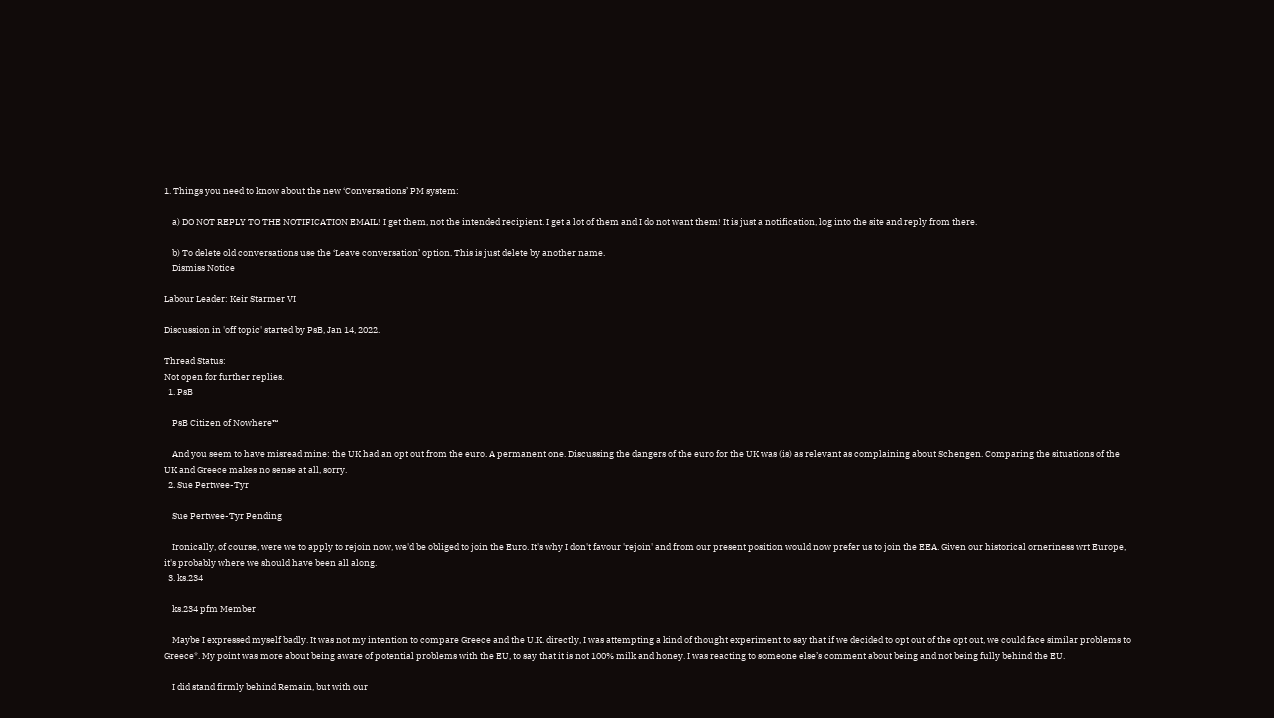1. Things you need to know about the new ‘Conversations’ PM system:

    a) DO NOT REPLY TO THE NOTIFICATION EMAIL! I get them, not the intended recipient. I get a lot of them and I do not want them! It is just a notification, log into the site and reply from there.

    b) To delete old conversations use the ‘Leave conversation’ option. This is just delete by another name.
    Dismiss Notice

Labour Leader: Keir Starmer VI

Discussion in 'off topic' started by PsB, Jan 14, 2022.

Thread Status:
Not open for further replies.
  1. PsB

    PsB Citizen of Nowhere™

    And you seem to have misread mine: the UK had an opt out from the euro. A permanent one. Discussing the dangers of the euro for the UK was (is) as relevant as complaining about Schengen. Comparing the situations of the UK and Greece makes no sense at all, sorry.
  2. Sue Pertwee-Tyr

    Sue Pertwee-Tyr Pending

    Ironically, of course, were we to apply to rejoin now, we'd be obliged to join the Euro. It's why I don't favour 'rejoin' and from our present position would now prefer us to join the EEA. Given our historical orneriness wrt Europe, it's probably where we should have been all along.
  3. ks.234

    ks.234 pfm Member

    Maybe I expressed myself badly. It was not my intention to compare Greece and the U.K. directly, I was attempting a kind of thought experiment to say that if we decided to opt out of the opt out, we could face similar problems to Greece*. My point was more about being aware of potential problems with the EU, to say that it is not 100% milk and honey. I was reacting to someone else’s comment about being and not being fully behind the EU.

    I did stand firmly behind Remain, but with our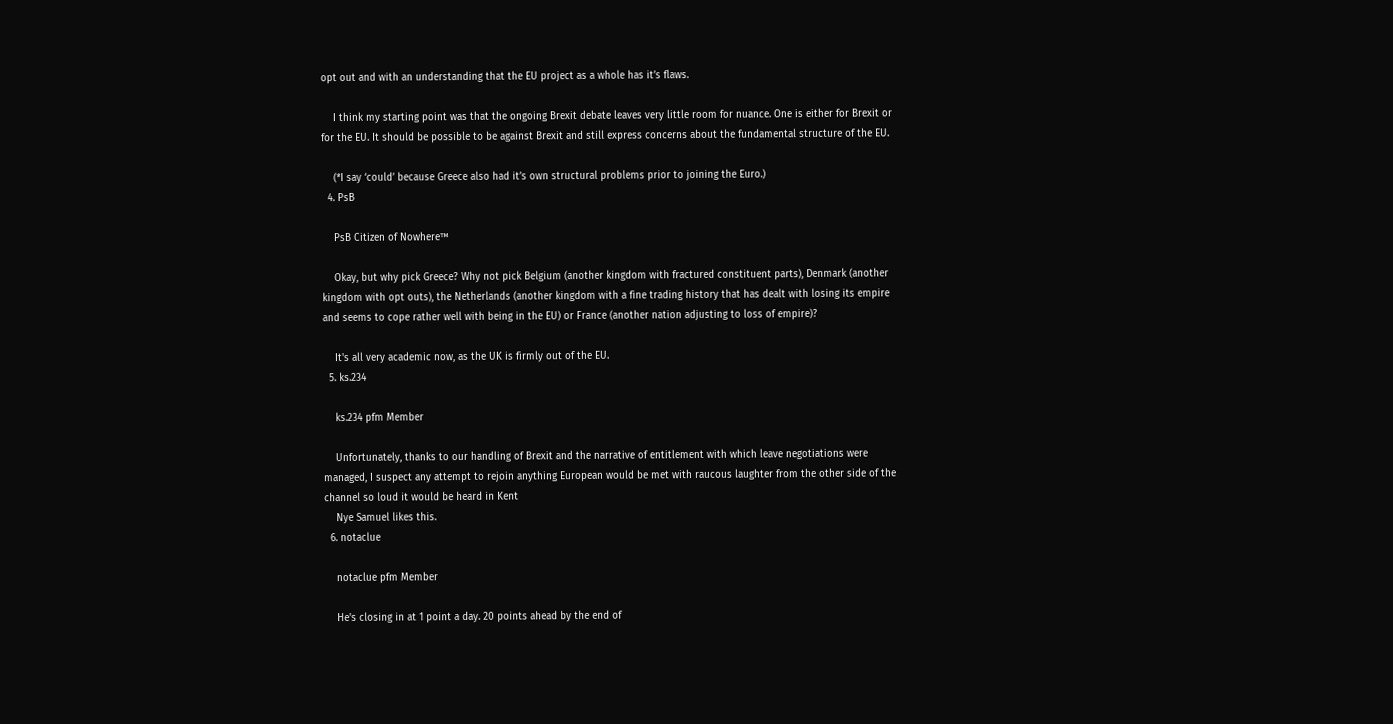opt out and with an understanding that the EU project as a whole has it’s flaws.

    I think my starting point was that the ongoing Brexit debate leaves very little room for nuance. One is either for Brexit or for the EU. It should be possible to be against Brexit and still express concerns about the fundamental structure of the EU.

    (*I say ‘could’ because Greece also had it’s own structural problems prior to joining the Euro.)
  4. PsB

    PsB Citizen of Nowhere™

    Okay, but why pick Greece? Why not pick Belgium (another kingdom with fractured constituent parts), Denmark (another kingdom with opt outs), the Netherlands (another kingdom with a fine trading history that has dealt with losing its empire and seems to cope rather well with being in the EU) or France (another nation adjusting to loss of empire)?

    It's all very academic now, as the UK is firmly out of the EU.
  5. ks.234

    ks.234 pfm Member

    Unfortunately, thanks to our handling of Brexit and the narrative of entitlement with which leave negotiations were managed, I suspect any attempt to rejoin anything European would be met with raucous laughter from the other side of the channel so loud it would be heard in Kent
    Nye Samuel likes this.
  6. notaclue

    notaclue pfm Member

    He's closing in at 1 point a day. 20 points ahead by the end of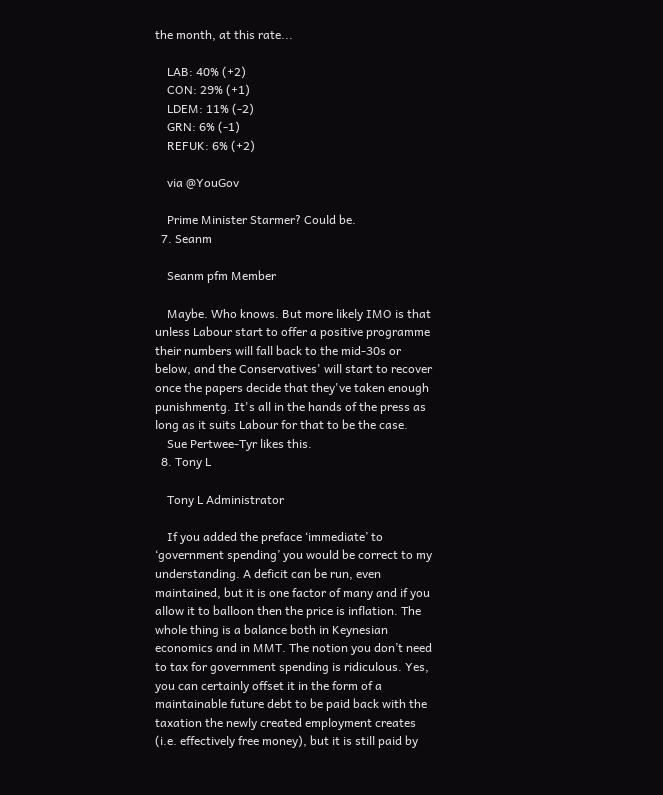the month, at this rate...

    LAB: 40% (+2)
    CON: 29% (+1)
    LDEM: 11% (-2)
    GRN: 6% (-1)
    REFUK: 6% (+2)

    via @YouGov

    Prime Minister Starmer? Could be.
  7. Seanm

    Seanm pfm Member

    Maybe. Who knows. But more likely IMO is that unless Labour start to offer a positive programme their numbers will fall back to the mid-30s or below, and the Conservatives' will start to recover once the papers decide that they've taken enough punishmentg. It's all in the hands of the press as long as it suits Labour for that to be the case.
    Sue Pertwee-Tyr likes this.
  8. Tony L

    Tony L Administrator

    If you added the preface ‘immediate’ to ‘government spending’ you would be correct to my understanding. A deficit can be run, even maintained, but it is one factor of many and if you allow it to balloon then the price is inflation. The whole thing is a balance both in Keynesian economics and in MMT. The notion you don’t need to tax for government spending is ridiculous. Yes, you can certainly offset it in the form of a maintainable future debt to be paid back with the taxation the newly created employment creates (i.e. effectively free money), but it is still paid by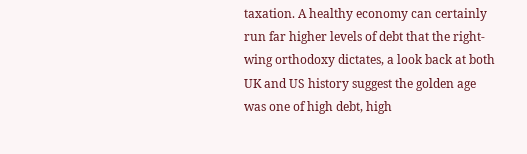taxation. A healthy economy can certainly run far higher levels of debt that the right-wing orthodoxy dictates, a look back at both UK and US history suggest the golden age was one of high debt, high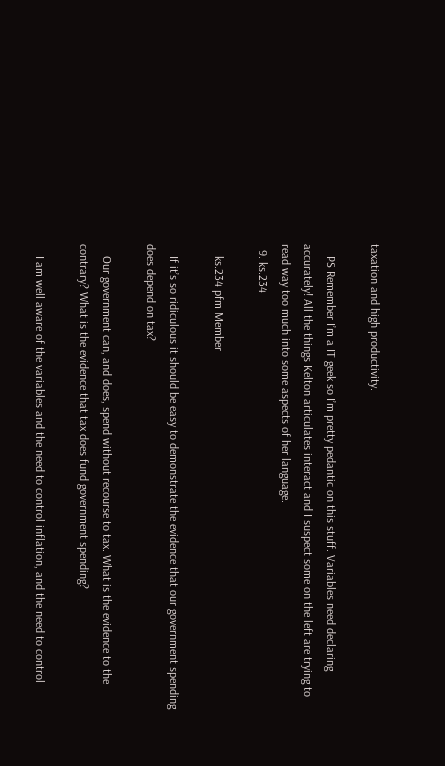taxation and high productivity.

    PS Remember I’m a IT geek so I’m pretty pedantic on this stuff. Variables need declaring accurately! All the things Kelton articulates interact and I suspect some on the left are trying to read way too much into some aspects of her language.
  9. ks.234

    ks.234 pfm Member

    If it’s so ridiculous it should be easy to demonstrate the evidence that our government spending does depend on tax?

    Our government can, and does, spend without recourse to tax. What is the evidence to the contrary? What is the evidence that tax does fund government spending?

    I am well aware of the variables and the need to control inflation, and the need to control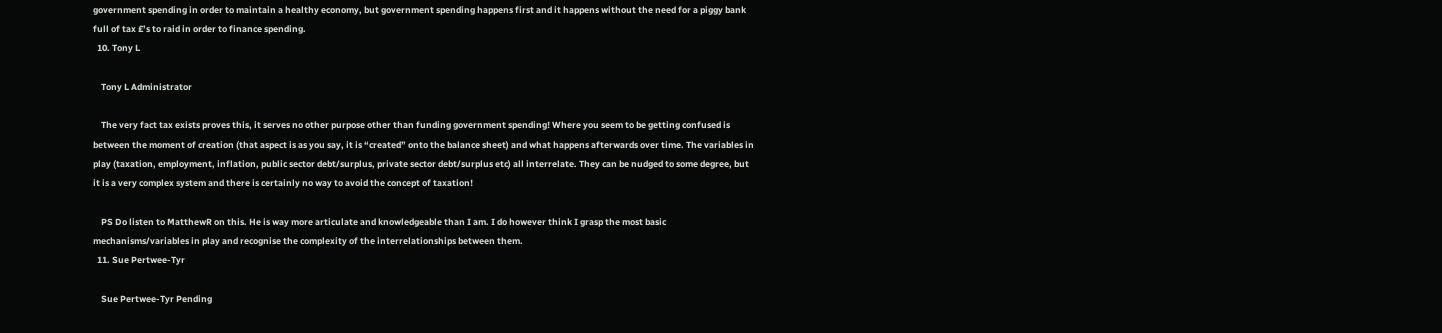government spending in order to maintain a healthy economy, but government spending happens first and it happens without the need for a piggy bank full of tax £’s to raid in order to finance spending.
  10. Tony L

    Tony L Administrator

    The very fact tax exists proves this, it serves no other purpose other than funding government spending! Where you seem to be getting confused is between the moment of creation (that aspect is as you say, it is “created” onto the balance sheet) and what happens afterwards over time. The variables in play (taxation, employment, inflation, public sector debt/surplus, private sector debt/surplus etc) all interrelate. They can be nudged to some degree, but it is a very complex system and there is certainly no way to avoid the concept of taxation!

    PS Do listen to MatthewR on this. He is way more articulate and knowledgeable than I am. I do however think I grasp the most basic mechanisms/variables in play and recognise the complexity of the interrelationships between them.
  11. Sue Pertwee-Tyr

    Sue Pertwee-Tyr Pending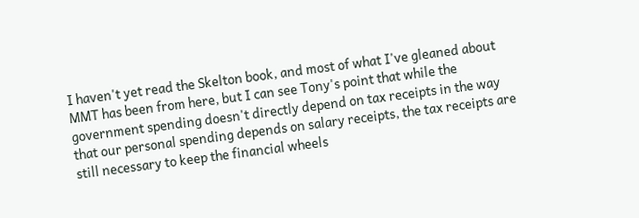I haven't yet read the Skelton book, and most of what I've gleaned about MMT has been from here, but I can see Tony's point that while the government spending doesn't directly depend on tax receipts in the way that our personal spending depends on salary receipts, the tax receipts are still necessary to keep the financial wheels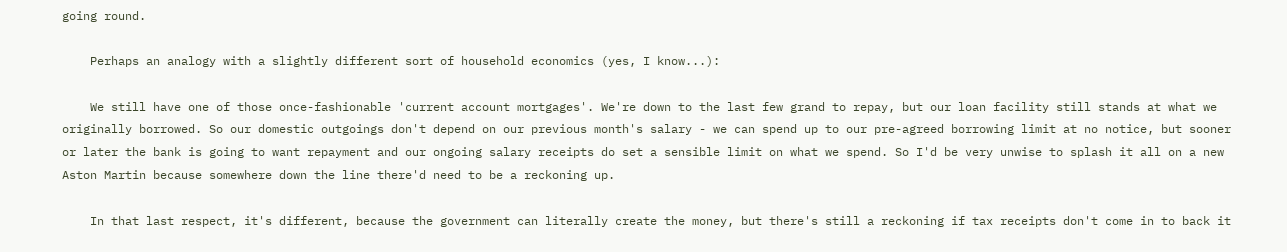going round.

    Perhaps an analogy with a slightly different sort of household economics (yes, I know...):

    We still have one of those once-fashionable 'current account mortgages'. We're down to the last few grand to repay, but our loan facility still stands at what we originally borrowed. So our domestic outgoings don't depend on our previous month's salary - we can spend up to our pre-agreed borrowing limit at no notice, but sooner or later the bank is going to want repayment and our ongoing salary receipts do set a sensible limit on what we spend. So I'd be very unwise to splash it all on a new Aston Martin because somewhere down the line there'd need to be a reckoning up.

    In that last respect, it's different, because the government can literally create the money, but there's still a reckoning if tax receipts don't come in to back it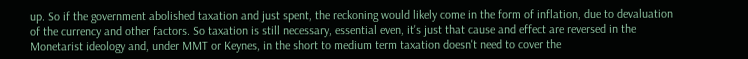up. So if the government abolished taxation and just spent, the reckoning would likely come in the form of inflation, due to devaluation of the currency and other factors. So taxation is still necessary, essential even, it's just that cause and effect are reversed in the Monetarist ideology and, under MMT or Keynes, in the short to medium term taxation doesn't need to cover the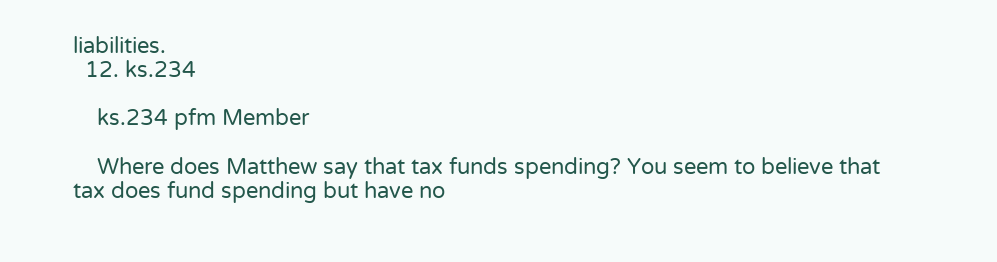liabilities.
  12. ks.234

    ks.234 pfm Member

    Where does Matthew say that tax funds spending? You seem to believe that tax does fund spending but have no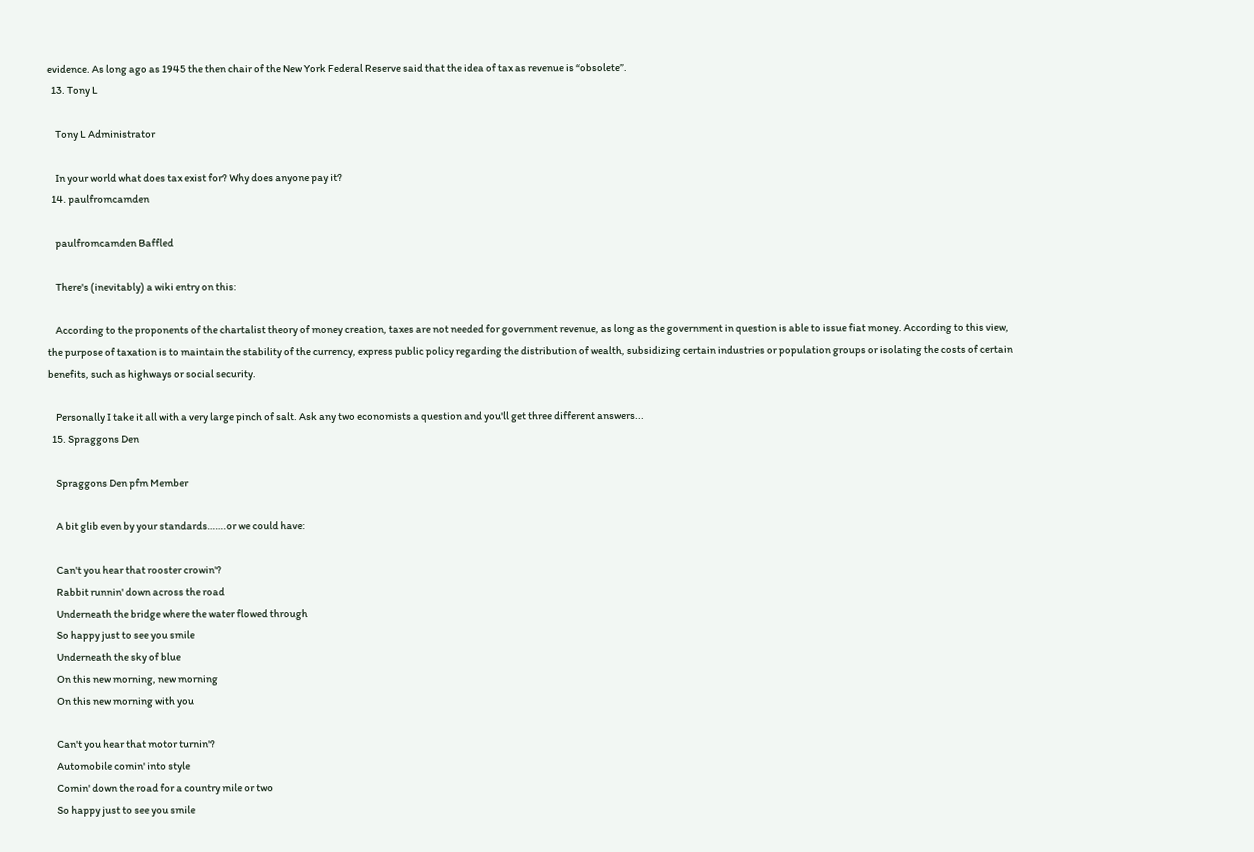evidence. As long ago as 1945 the then chair of the New York Federal Reserve said that the idea of tax as revenue is “obsolete”.
  13. Tony L

    Tony L Administrator

    In your world what does tax exist for? Why does anyone pay it?
  14. paulfromcamden

    paulfromcamden Baffled

    There's (inevitably) a wiki entry on this:

    According to the proponents of the chartalist theory of money creation, taxes are not needed for government revenue, as long as the government in question is able to issue fiat money. According to this view, the purpose of taxation is to maintain the stability of the currency, express public policy regarding the distribution of wealth, subsidizing certain industries or population groups or isolating the costs of certain benefits, such as highways or social security.

    Personally I take it all with a very large pinch of salt. Ask any two economists a question and you'll get three different answers...
  15. Spraggons Den

    Spraggons Den pfm Member

    A bit glib even by your standards…….or we could have:

    Can't you hear that rooster crowin'?
    Rabbit runnin' down across the road
    Underneath the bridge where the water flowed through
    So happy just to see you smile
    Underneath the sky of blue
    On this new morning, new morning
    On this new morning with you

    Can't you hear that motor turnin'?
    Automobile comin' into style
    Comin' down the road for a country mile or two
    So happy just to see you smile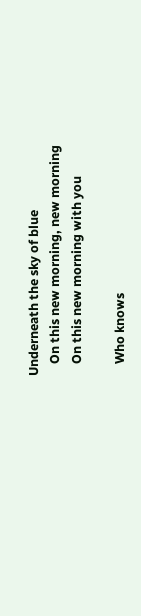Underneath the sky of blue
    On this new morning, new morning
    On this new morning with you

    Who knows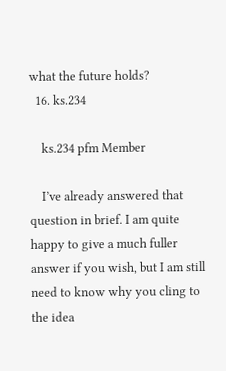what the future holds?
  16. ks.234

    ks.234 pfm Member

    I’ve already answered that question in brief. I am quite happy to give a much fuller answer if you wish, but I am still need to know why you cling to the idea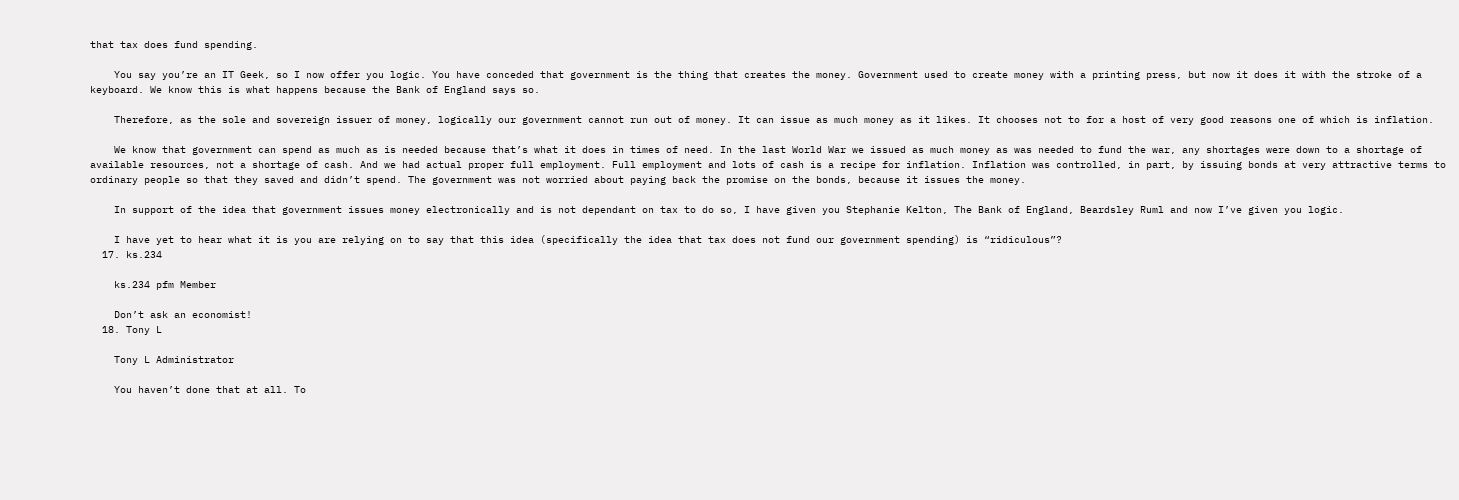that tax does fund spending.

    You say you’re an IT Geek, so I now offer you logic. You have conceded that government is the thing that creates the money. Government used to create money with a printing press, but now it does it with the stroke of a keyboard. We know this is what happens because the Bank of England says so.

    Therefore, as the sole and sovereign issuer of money, logically our government cannot run out of money. It can issue as much money as it likes. It chooses not to for a host of very good reasons one of which is inflation.

    We know that government can spend as much as is needed because that’s what it does in times of need. In the last World War we issued as much money as was needed to fund the war, any shortages were down to a shortage of available resources, not a shortage of cash. And we had actual proper full employment. Full employment and lots of cash is a recipe for inflation. Inflation was controlled, in part, by issuing bonds at very attractive terms to ordinary people so that they saved and didn’t spend. The government was not worried about paying back the promise on the bonds, because it issues the money.

    In support of the idea that government issues money electronically and is not dependant on tax to do so, I have given you Stephanie Kelton, The Bank of England, Beardsley Ruml and now I’ve given you logic.

    I have yet to hear what it is you are relying on to say that this idea (specifically the idea that tax does not fund our government spending) is “ridiculous”?
  17. ks.234

    ks.234 pfm Member

    Don’t ask an economist!
  18. Tony L

    Tony L Administrator

    You haven’t done that at all. To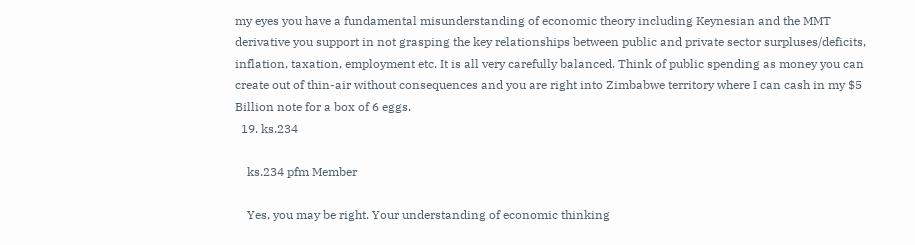my eyes you have a fundamental misunderstanding of economic theory including Keynesian and the MMT derivative you support in not grasping the key relationships between public and private sector surpluses/deficits, inflation, taxation, employment etc. It is all very carefully balanced. Think of public spending as money you can create out of thin-air without consequences and you are right into Zimbabwe territory where I can cash in my $5 Billion note for a box of 6 eggs.
  19. ks.234

    ks.234 pfm Member

    Yes, you may be right. Your understanding of economic thinking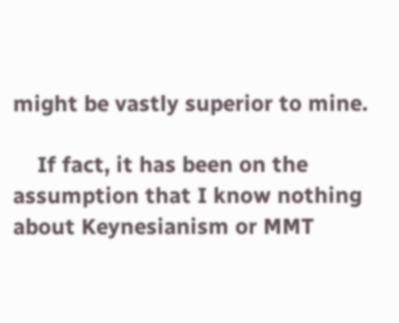might be vastly superior to mine.

    If fact, it has been on the assumption that I know nothing about Keynesianism or MMT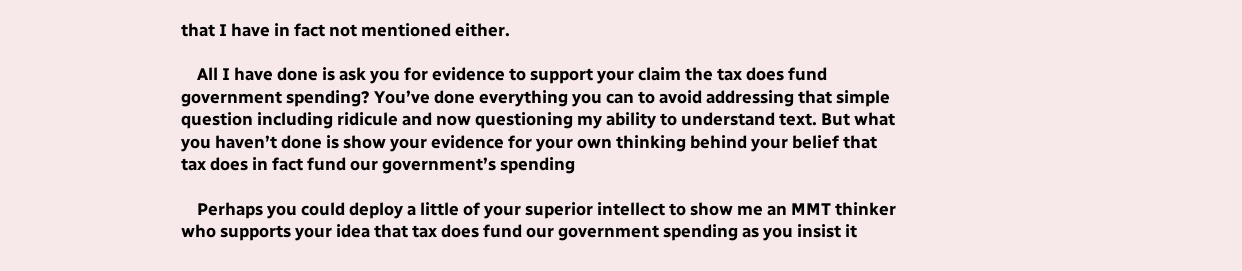that I have in fact not mentioned either.

    All I have done is ask you for evidence to support your claim the tax does fund government spending? You’ve done everything you can to avoid addressing that simple question including ridicule and now questioning my ability to understand text. But what you haven’t done is show your evidence for your own thinking behind your belief that tax does in fact fund our government’s spending

    Perhaps you could deploy a little of your superior intellect to show me an MMT thinker who supports your idea that tax does fund our government spending as you insist it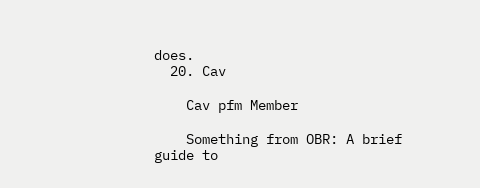does.
  20. Cav

    Cav pfm Member

    Something from OBR: A brief guide to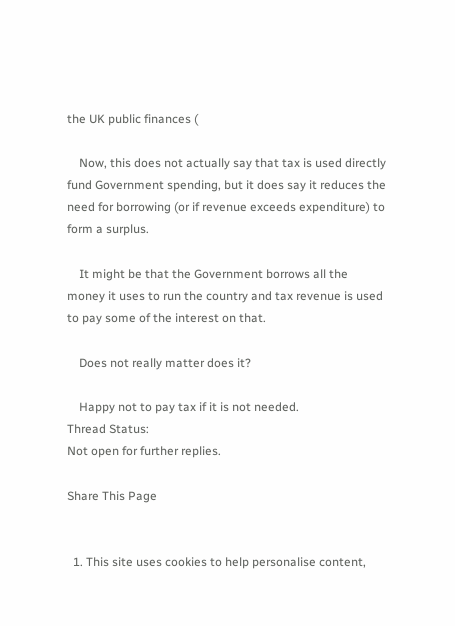the UK public finances (

    Now, this does not actually say that tax is used directly fund Government spending, but it does say it reduces the need for borrowing (or if revenue exceeds expenditure) to form a surplus.

    It might be that the Government borrows all the money it uses to run the country and tax revenue is used to pay some of the interest on that.

    Does not really matter does it?

    Happy not to pay tax if it is not needed.
Thread Status:
Not open for further replies.

Share This Page


  1. This site uses cookies to help personalise content,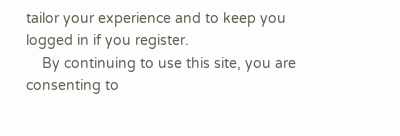tailor your experience and to keep you logged in if you register.
    By continuing to use this site, you are consenting to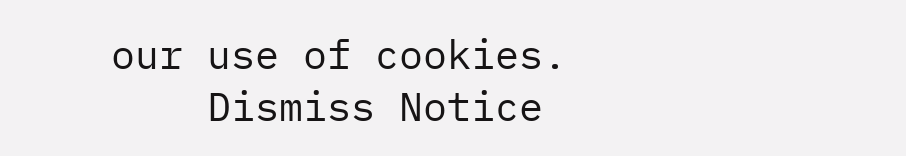our use of cookies.
    Dismiss Notice